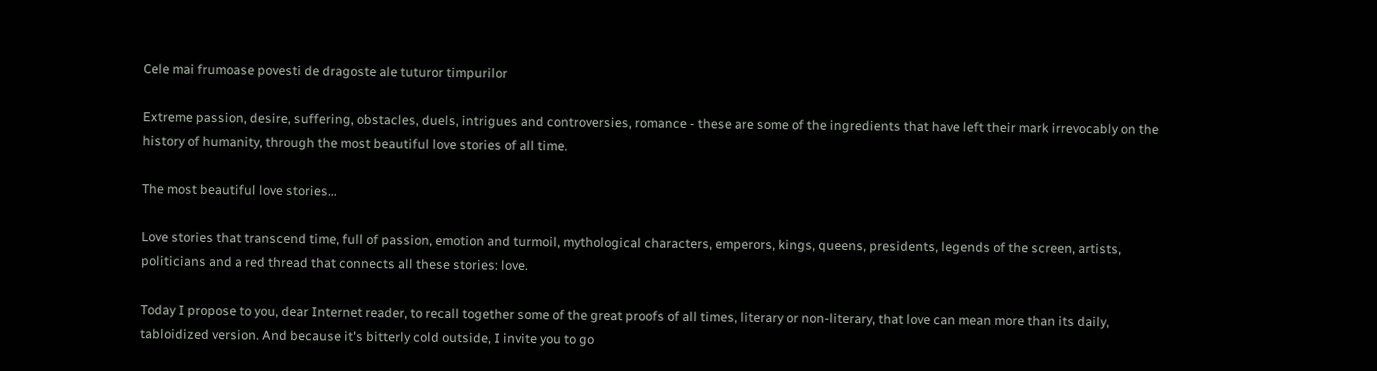Cele mai frumoase povesti de dragoste ale tuturor timpurilor

Extreme passion, desire, suffering, obstacles, duels, intrigues and controversies, romance - these are some of the ingredients that have left their mark irrevocably on the history of humanity, through the most beautiful love stories of all time.

The most beautiful love stories...

Love stories that transcend time, full of passion, emotion and turmoil, mythological characters, emperors, kings, queens, presidents, legends of the screen, artists, politicians and a red thread that connects all these stories: love.

Today I propose to you, dear Internet reader, to recall together some of the great proofs of all times, literary or non-literary, that love can mean more than its daily, tabloidized version. And because it's bitterly cold outside, I invite you to go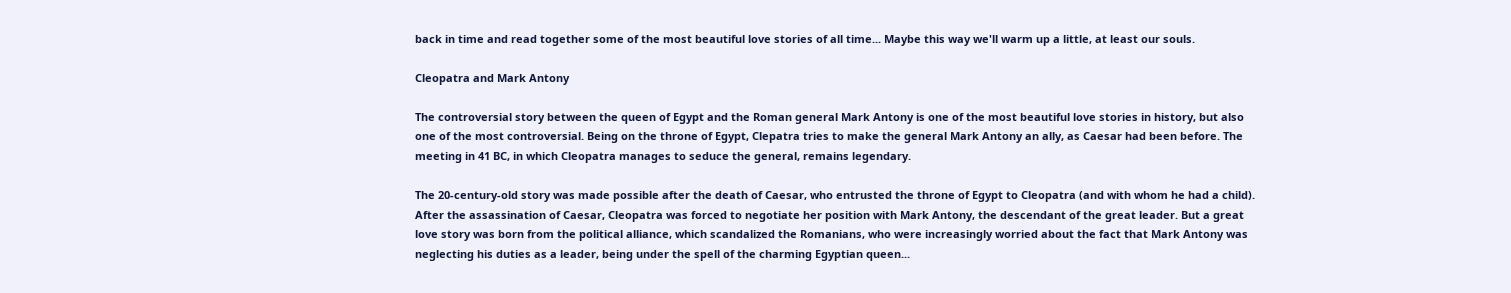back in time and read together some of the most beautiful love stories of all time... Maybe this way we'll warm up a little, at least our souls.

Cleopatra and Mark Antony

The controversial story between the queen of Egypt and the Roman general Mark Antony is one of the most beautiful love stories in history, but also one of the most controversial. Being on the throne of Egypt, Clepatra tries to make the general Mark Antony an ally, as Caesar had been before. The meeting in 41 BC, in which Cleopatra manages to seduce the general, remains legendary.

The 20-century-old story was made possible after the death of Caesar, who entrusted the throne of Egypt to Cleopatra (and with whom he had a child). After the assassination of Caesar, Cleopatra was forced to negotiate her position with Mark Antony, the descendant of the great leader. But a great love story was born from the political alliance, which scandalized the Romanians, who were increasingly worried about the fact that Mark Antony was neglecting his duties as a leader, being under the spell of the charming Egyptian queen...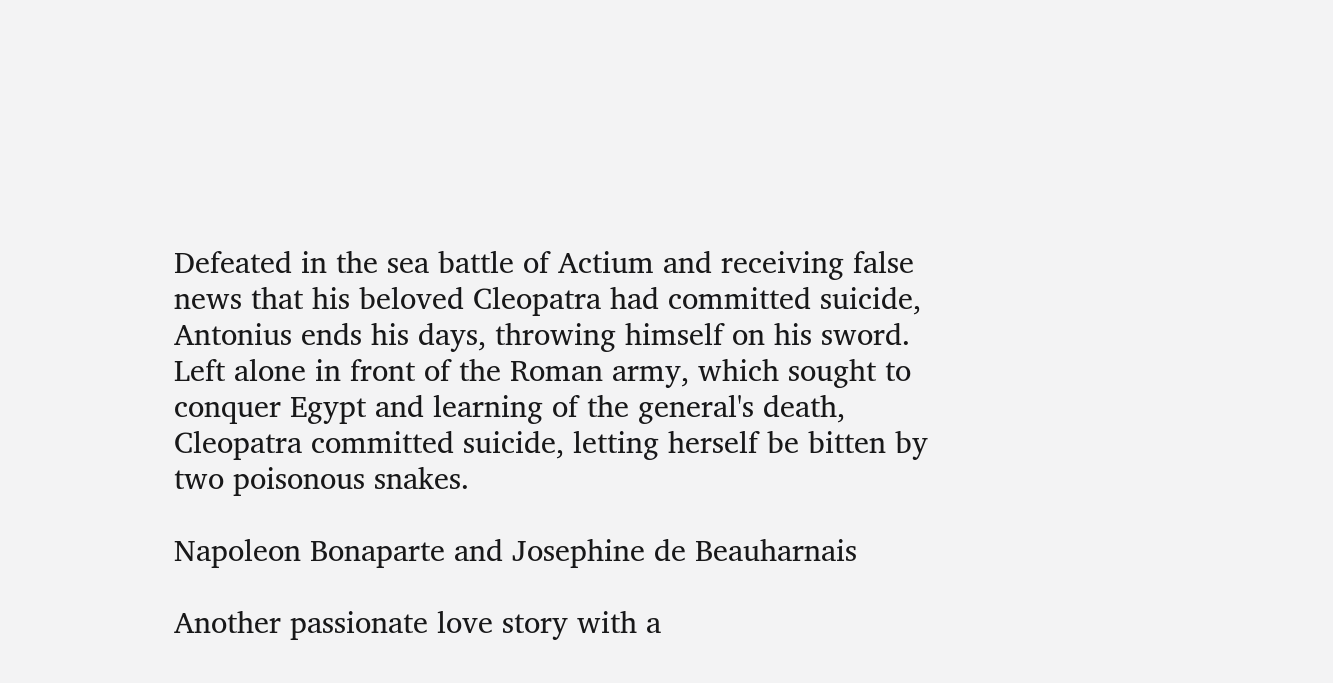Defeated in the sea battle of Actium and receiving false news that his beloved Cleopatra had committed suicide, Antonius ends his days, throwing himself on his sword. Left alone in front of the Roman army, which sought to conquer Egypt and learning of the general's death, Cleopatra committed suicide, letting herself be bitten by two poisonous snakes.

Napoleon Bonaparte and Josephine de Beauharnais

Another passionate love story with a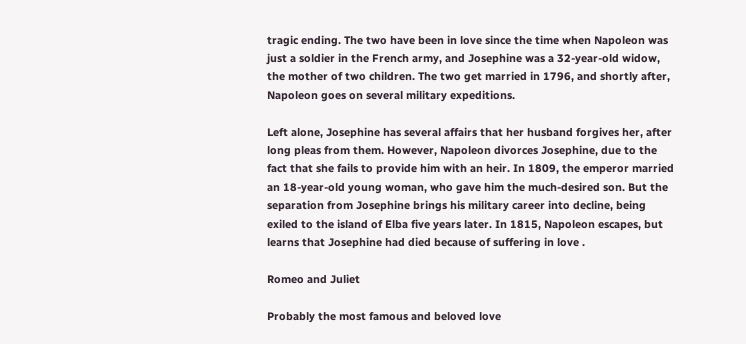tragic ending. The two have been in love since the time when Napoleon was just a soldier in the French army, and Josephine was a 32-year-old widow, the mother of two children. The two get married in 1796, and shortly after, Napoleon goes on several military expeditions.

Left alone, Josephine has several affairs that her husband forgives her, after long pleas from them. However, Napoleon divorces Josephine, due to the fact that she fails to provide him with an heir. In 1809, the emperor married an 18-year-old young woman, who gave him the much-desired son. But the separation from Josephine brings his military career into decline, being exiled to the island of Elba five years later. In 1815, Napoleon escapes, but learns that Josephine had died because of suffering in love .

Romeo and Juliet

Probably the most famous and beloved love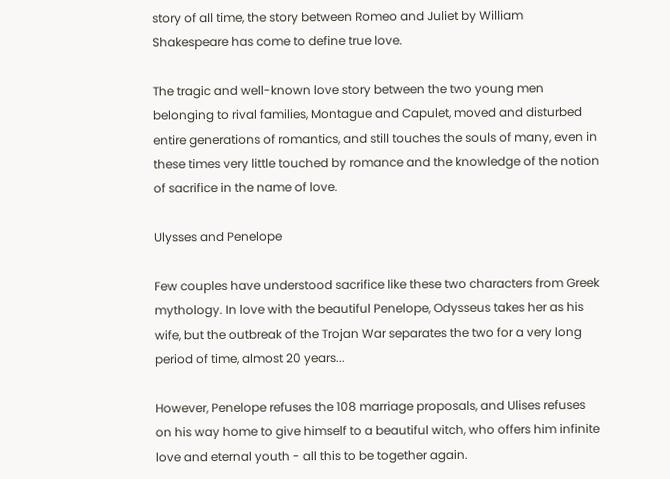story of all time, the story between Romeo and Juliet by William Shakespeare has come to define true love.

The tragic and well-known love story between the two young men belonging to rival families, Montague and Capulet, moved and disturbed entire generations of romantics, and still touches the souls of many, even in these times very little touched by romance and the knowledge of the notion of sacrifice in the name of love.

Ulysses and Penelope

Few couples have understood sacrifice like these two characters from Greek mythology. In love with the beautiful Penelope, Odysseus takes her as his wife, but the outbreak of the Trojan War separates the two for a very long period of time, almost 20 years...

However, Penelope refuses the 108 marriage proposals, and Ulises refuses on his way home to give himself to a beautiful witch, who offers him infinite love and eternal youth - all this to be together again.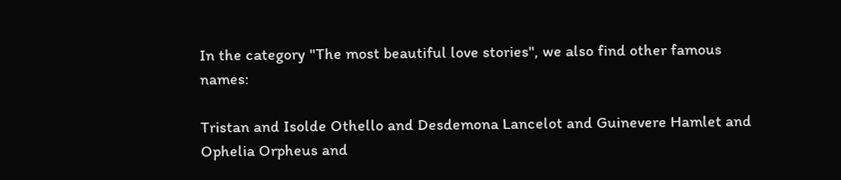In the category "The most beautiful love stories", we also find other famous names:

Tristan and Isolde Othello and Desdemona Lancelot and Guinevere Hamlet and Ophelia Orpheus and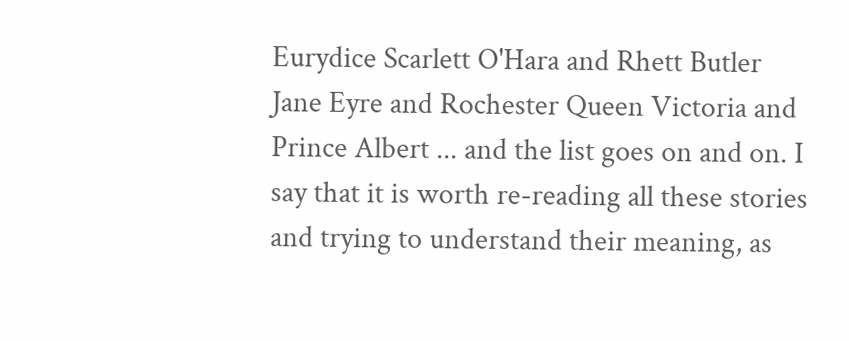Eurydice Scarlett O'Hara and Rhett Butler Jane Eyre and Rochester Queen Victoria and Prince Albert ... and the list goes on and on. I say that it is worth re-reading all these stories and trying to understand their meaning, as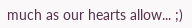much as our hearts allow... ;)